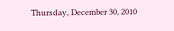Thursday, December 30, 2010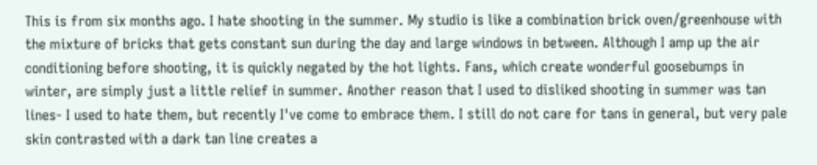This is from six months ago. I hate shooting in the summer. My studio is like a combination brick oven/greenhouse with the mixture of bricks that gets constant sun during the day and large windows in between. Although I amp up the air conditioning before shooting, it is quickly negated by the hot lights. Fans, which create wonderful goosebumps in winter, are simply just a little relief in summer. Another reason that I used to disliked shooting in summer was tan lines- I used to hate them, but recently I've come to embrace them. I still do not care for tans in general, but very pale skin contrasted with a dark tan line creates a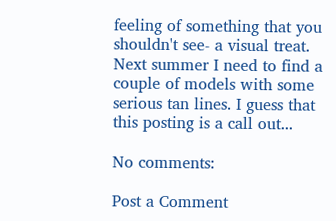feeling of something that you shouldn't see- a visual treat. Next summer I need to find a couple of models with some serious tan lines. I guess that this posting is a call out...

No comments:

Post a Comment